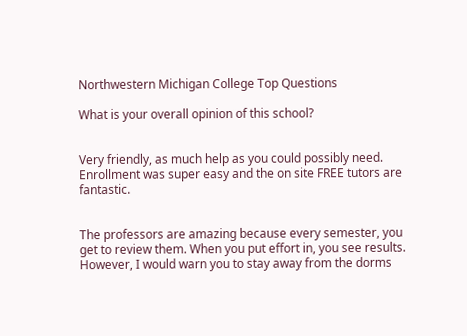Northwestern Michigan College Top Questions

What is your overall opinion of this school?


Very friendly, as much help as you could possibly need. Enrollment was super easy and the on site FREE tutors are fantastic.


The professors are amazing because every semester, you get to review them. When you put effort in, you see results. However, I would warn you to stay away from the dorms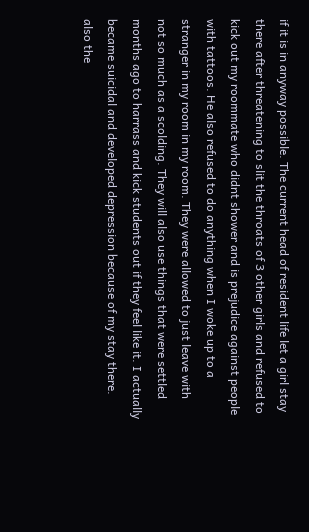if it is in anyway possible. The current head of resident life let a girl stay there after threatening to slit the throats of 3 other girls and refused to kick out my roommate who didnt shower and is prejudice against people with tattoos. He also refused to do anything when I woke up to a stranger in my room in my room. They were allowed to just leave with not so much as a scolding. They will also use things that were settled months ago to harrass and kick students out if they feel like it. I actually became suicidal and developed depression because of my stay there. also the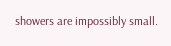showers are impossibly small.